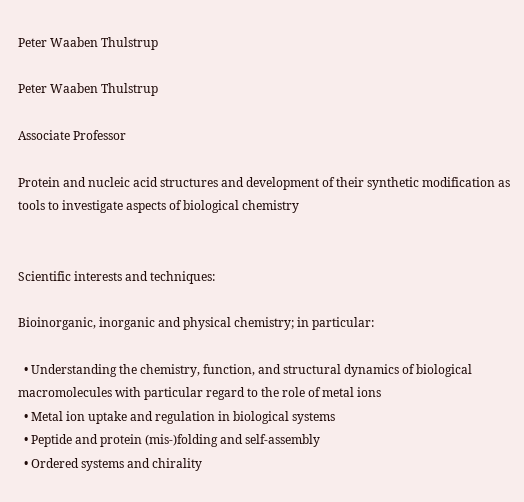Peter Waaben Thulstrup

Peter Waaben Thulstrup

Associate Professor

Protein and nucleic acid structures and development of their synthetic modification as tools to investigate aspects of biological chemistry


Scientific interests and techniques:

Bioinorganic, inorganic and physical chemistry; in particular:

  • Understanding the chemistry, function, and structural dynamics of biological macromolecules with particular regard to the role of metal ions
  • Metal ion uptake and regulation in biological systems
  • Peptide and protein (mis-)folding and self-assembly
  • Ordered systems and chirality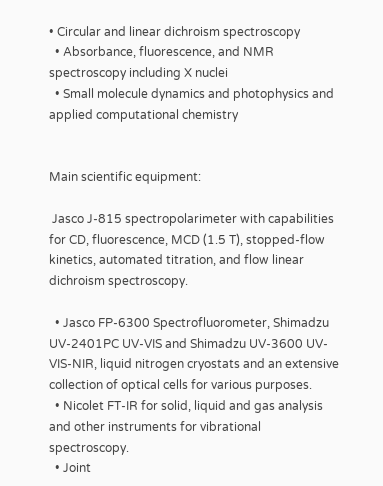• Circular and linear dichroism spectroscopy
  • Absorbance, fluorescence, and NMR spectroscopy including X nuclei
  • Small molecule dynamics and photophysics and applied computational chemistry


Main scientific equipment:

 Jasco J-815 spectropolarimeter with capabilities for CD, fluorescence, MCD (1.5 T), stopped-flow kinetics, automated titration, and flow linear dichroism spectroscopy.

  • Jasco FP-6300 Spectrofluorometer, Shimadzu UV-2401PC UV-VIS and Shimadzu UV-3600 UV-VIS-NIR, liquid nitrogen cryostats and an extensive collection of optical cells for various purposes.
  • Nicolet FT-IR for solid, liquid and gas analysis and other instruments for vibrational spectroscopy.
  • Joint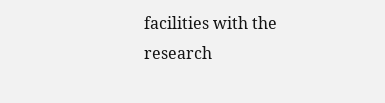facilities with the research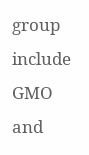group include GMO and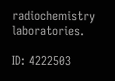radiochemistry laboratories.

ID: 4222503